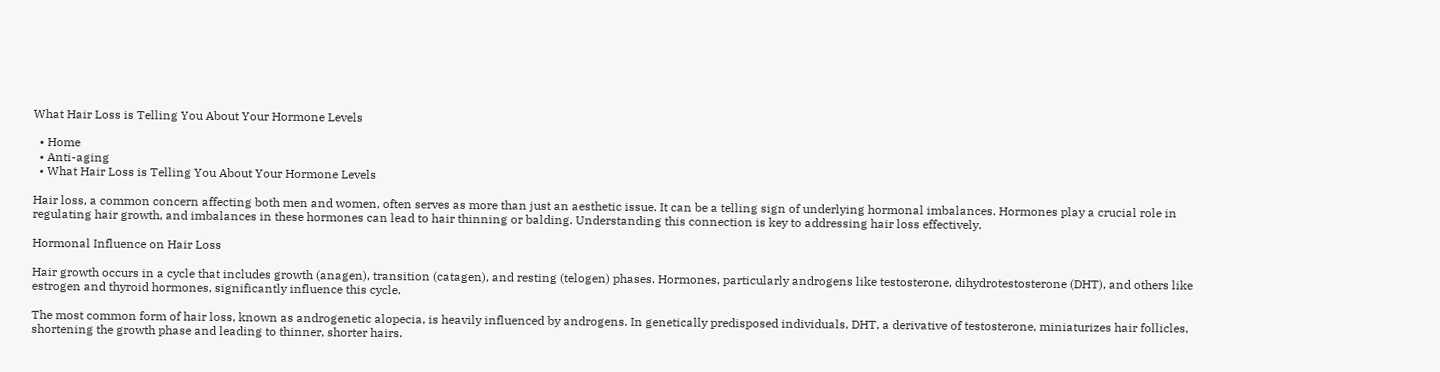What Hair Loss is Telling You About Your Hormone Levels

  • Home
  • Anti-aging
  • What Hair Loss is Telling You About Your Hormone Levels

Hair loss, a common concern affecting both men and women, often serves as more than just an aesthetic issue. It can be a telling sign of underlying hormonal imbalances. Hormones play a crucial role in regulating hair growth, and imbalances in these hormones can lead to hair thinning or balding. Understanding this connection is key to addressing hair loss effectively.

Hormonal Influence on Hair Loss

Hair growth occurs in a cycle that includes growth (anagen), transition (catagen), and resting (telogen) phases. Hormones, particularly androgens like testosterone, dihydrotestosterone (DHT), and others like estrogen and thyroid hormones, significantly influence this cycle.

The most common form of hair loss, known as androgenetic alopecia, is heavily influenced by androgens. In genetically predisposed individuals, DHT, a derivative of testosterone, miniaturizes hair follicles, shortening the growth phase and leading to thinner, shorter hairs.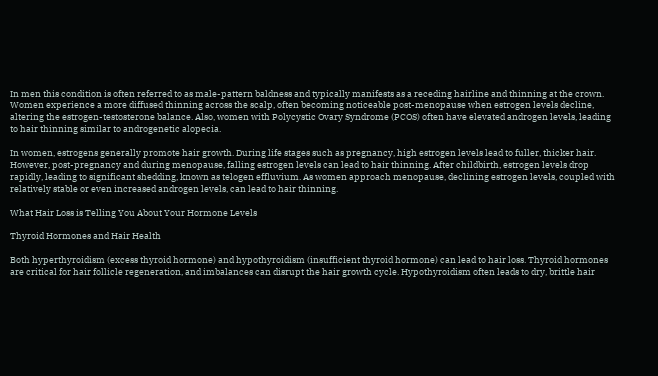In men this condition is often referred to as male-pattern baldness and typically manifests as a receding hairline and thinning at the crown. Women experience a more diffused thinning across the scalp, often becoming noticeable post-menopause when estrogen levels decline, altering the estrogen-testosterone balance. Also, women with Polycystic Ovary Syndrome (PCOS) often have elevated androgen levels, leading to hair thinning similar to androgenetic alopecia.

In women, estrogens generally promote hair growth. During life stages such as pregnancy, high estrogen levels lead to fuller, thicker hair. However, post-pregnancy and during menopause, falling estrogen levels can lead to hair thinning. After childbirth, estrogen levels drop rapidly, leading to significant shedding, known as telogen effluvium. As women approach menopause, declining estrogen levels, coupled with relatively stable or even increased androgen levels, can lead to hair thinning.

What Hair Loss is Telling You About Your Hormone Levels

Thyroid Hormones and Hair Health

Both hyperthyroidism (excess thyroid hormone) and hypothyroidism (insufficient thyroid hormone) can lead to hair loss. Thyroid hormones are critical for hair follicle regeneration, and imbalances can disrupt the hair growth cycle. Hypothyroidism often leads to dry, brittle hair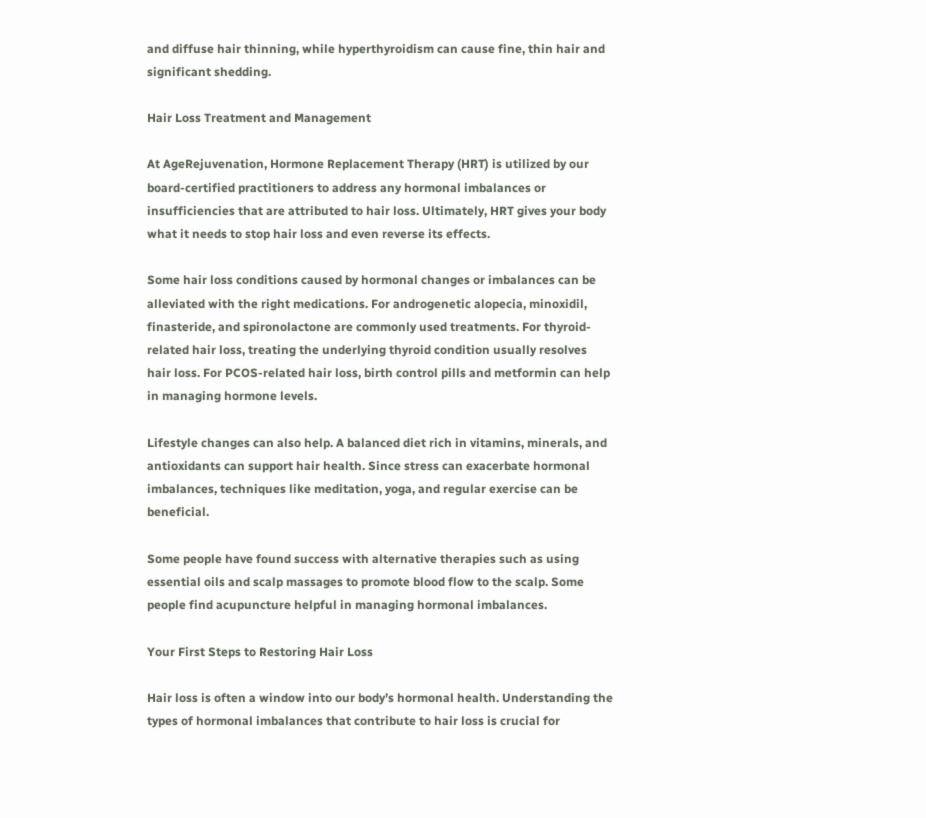and diffuse hair thinning, while hyperthyroidism can cause fine, thin hair and significant shedding.

Hair Loss Treatment and Management

At AgeRejuvenation, Hormone Replacement Therapy (HRT) is utilized by our board-certified practitioners to address any hormonal imbalances or insufficiencies that are attributed to hair loss. Ultimately, HRT gives your body what it needs to stop hair loss and even reverse its effects.

Some hair loss conditions caused by hormonal changes or imbalances can be alleviated with the right medications. For androgenetic alopecia, minoxidil, finasteride, and spironolactone are commonly used treatments. For thyroid-related hair loss, treating the underlying thyroid condition usually resolves hair loss. For PCOS-related hair loss, birth control pills and metformin can help in managing hormone levels.

Lifestyle changes can also help. A balanced diet rich in vitamins, minerals, and antioxidants can support hair health. Since stress can exacerbate hormonal imbalances, techniques like meditation, yoga, and regular exercise can be beneficial.

Some people have found success with alternative therapies such as using essential oils and scalp massages to promote blood flow to the scalp. Some people find acupuncture helpful in managing hormonal imbalances.

Your First Steps to Restoring Hair Loss

Hair loss is often a window into our body’s hormonal health. Understanding the types of hormonal imbalances that contribute to hair loss is crucial for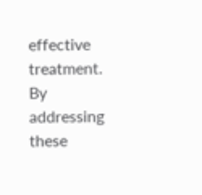effective treatment. By addressing these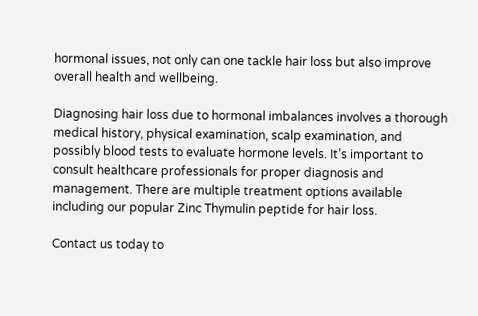hormonal issues, not only can one tackle hair loss but also improve overall health and wellbeing.

Diagnosing hair loss due to hormonal imbalances involves a thorough medical history, physical examination, scalp examination, and possibly blood tests to evaluate hormone levels. It’s important to consult healthcare professionals for proper diagnosis and management. There are multiple treatment options available including our popular Zinc Thymulin peptide for hair loss.

Contact us today to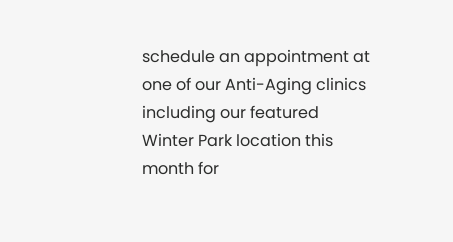schedule an appointment at one of our Anti-Aging clinics including our featured Winter Park location this month for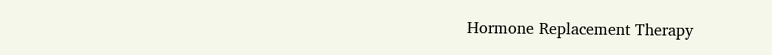Hormone Replacement Therapy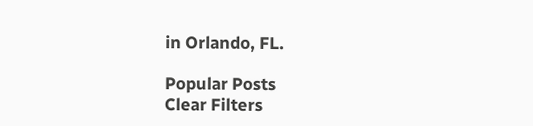in Orlando, FL.

Popular Posts
Clear Filters